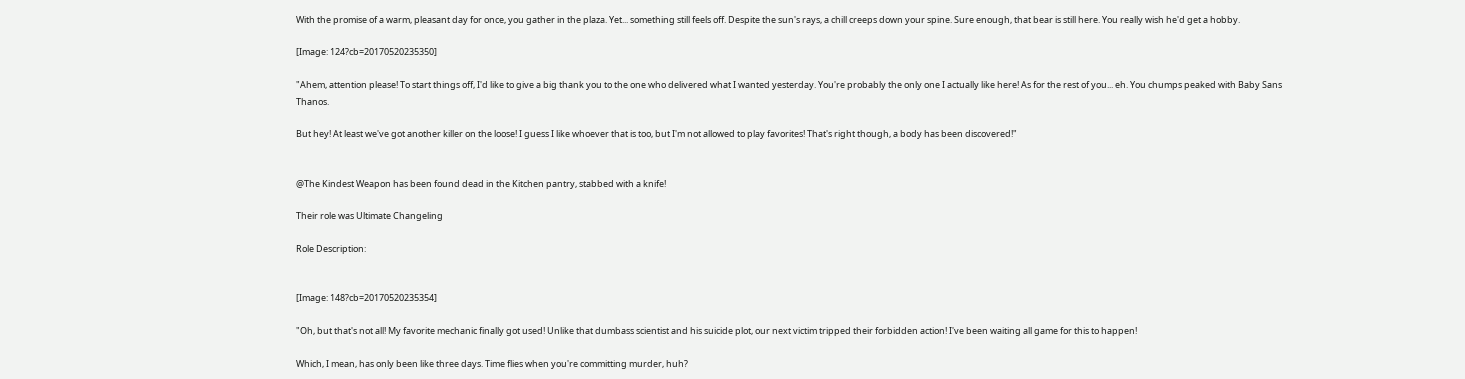With the promise of a warm, pleasant day for once, you gather in the plaza. Yet... something still feels off. Despite the sun's rays, a chill creeps down your spine. Sure enough, that bear is still here. You really wish he'd get a hobby.

[Image: 124?cb=20170520235350]

"Ahem, attention please! To start things off, I'd like to give a big thank you to the one who delivered what I wanted yesterday. You're probably the only one I actually like here! As for the rest of you... eh. You chumps peaked with Baby Sans Thanos.

But hey! At least we've got another killer on the loose! I guess I like whoever that is too, but I'm not allowed to play favorites! That's right though, a body has been discovered!"


@The Kindest Weapon has been found dead in the Kitchen pantry, stabbed with a knife!

Their role was Ultimate Changeling

Role Description:


[Image: 148?cb=20170520235354]

"Oh, but that's not all! My favorite mechanic finally got used! Unlike that dumbass scientist and his suicide plot, our next victim tripped their forbidden action! I've been waiting all game for this to happen!

Which, I mean, has only been like three days. Time flies when you're committing murder, huh?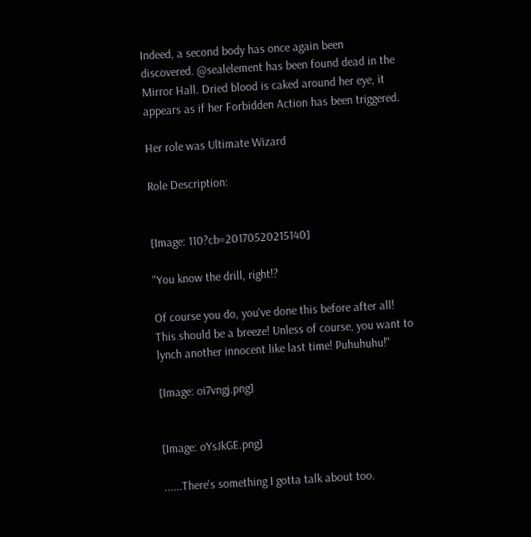Indeed, a second body has once again been discovered. @sealelement has been found dead in the Mirror Hall. Dried blood is caked around her eye, it appears as if her Forbidden Action has been triggered.

Her role was Ultimate Wizard

Role Description:


[Image: 110?cb=20170520215140]

"You know the drill, right!?

Of course you do, you've done this before after all! This should be a breeze! Unless of course, you want to lynch another innocent like last time! Puhuhuhu!"

[Image: oi7vngj.png]


[Image: oYsJkGE.png]

......There's something I gotta talk about too.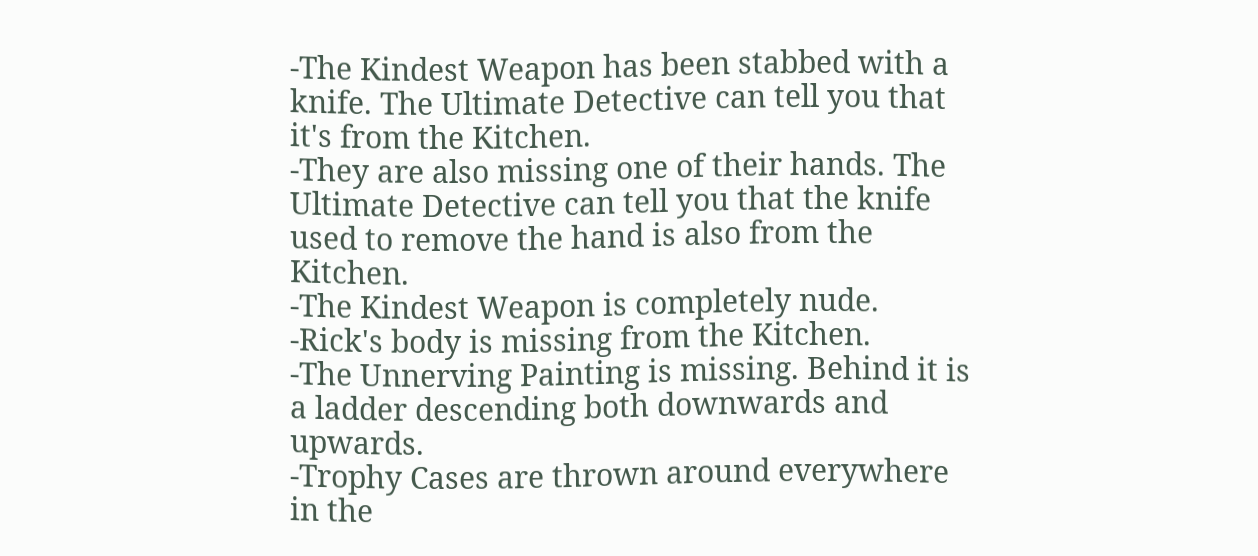-The Kindest Weapon has been stabbed with a knife. The Ultimate Detective can tell you that it's from the Kitchen.
-They are also missing one of their hands. The Ultimate Detective can tell you that the knife used to remove the hand is also from the Kitchen.
-The Kindest Weapon is completely nude.
-Rick's body is missing from the Kitchen.
-The Unnerving Painting is missing. Behind it is a ladder descending both downwards and upwards.
-Trophy Cases are thrown around everywhere in the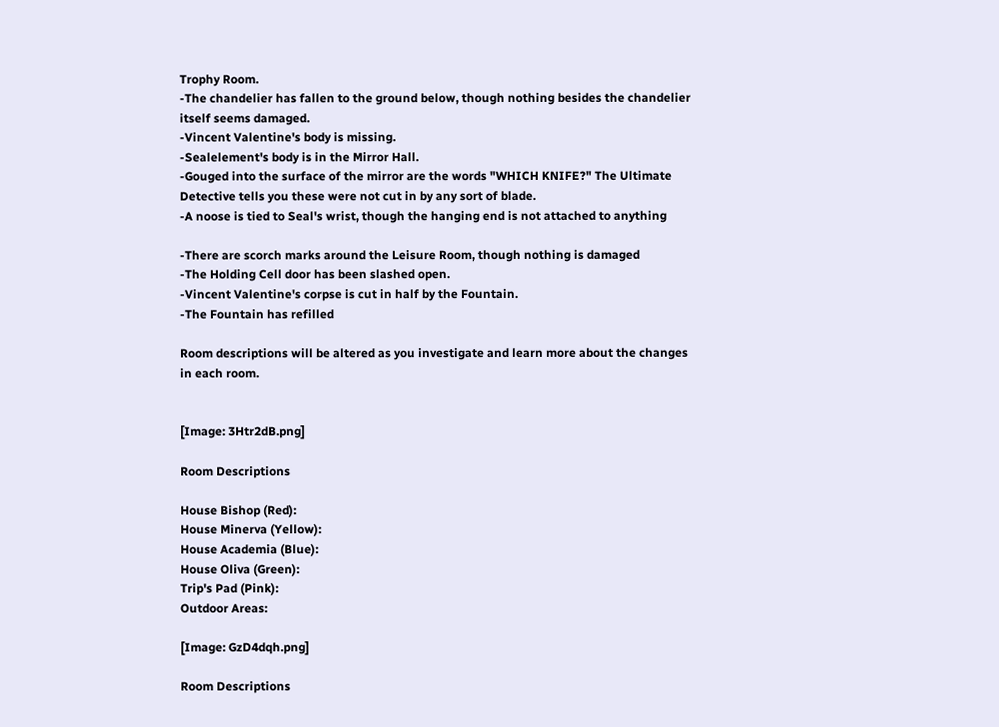Trophy Room.
-The chandelier has fallen to the ground below, though nothing besides the chandelier itself seems damaged.
-Vincent Valentine's body is missing.
-Sealelement's body is in the Mirror Hall.
-Gouged into the surface of the mirror are the words "WHICH KNIFE?" The Ultimate Detective tells you these were not cut in by any sort of blade.
-A noose is tied to Seal's wrist, though the hanging end is not attached to anything

-There are scorch marks around the Leisure Room, though nothing is damaged
-The Holding Cell door has been slashed open.
-Vincent Valentine's corpse is cut in half by the Fountain.
-The Fountain has refilled

Room descriptions will be altered as you investigate and learn more about the changes in each room.


[Image: 3Htr2dB.png]

Room Descriptions

House Bishop (Red):
House Minerva (Yellow):
House Academia (Blue):
House Oliva (Green):
Trip's Pad (Pink):
Outdoor Areas:

[Image: GzD4dqh.png]

Room Descriptions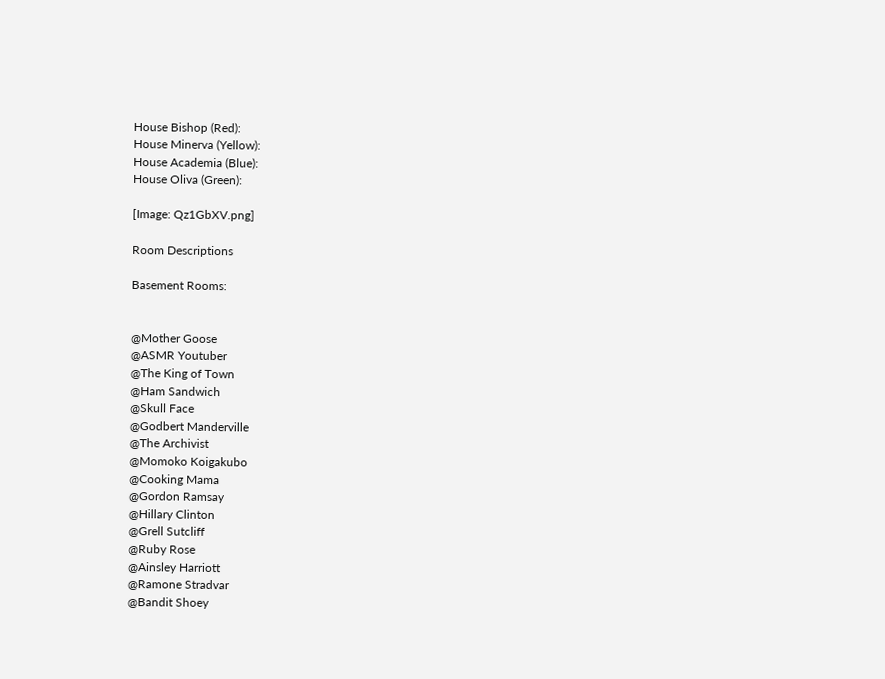House Bishop (Red):
House Minerva (Yellow):
House Academia (Blue):
House Oliva (Green):

[Image: Qz1GbXV.png]

Room Descriptions

Basement Rooms:


@Mother Goose
@ASMR Youtuber
@The King of Town
@Ham Sandwich
@Skull Face
@Godbert Manderville
@The Archivist
@Momoko Koigakubo
@Cooking Mama
@Gordon Ramsay
@Hillary Clinton
@Grell Sutcliff
@Ruby Rose
@Ainsley Harriott
@Ramone Stradvar
@Bandit Shoey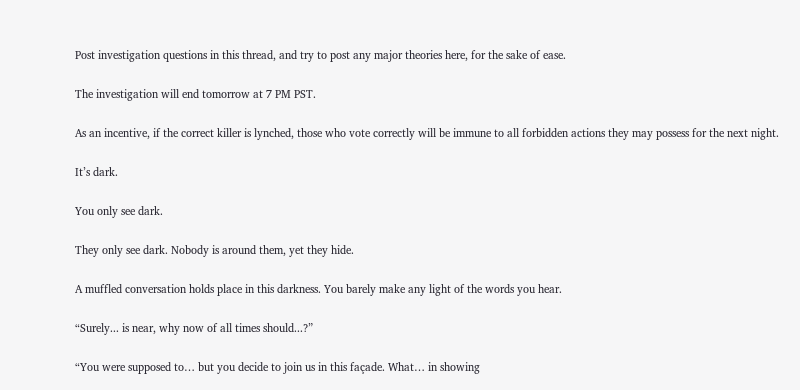Post investigation questions in this thread, and try to post any major theories here, for the sake of ease.

The investigation will end tomorrow at 7 PM PST.

As an incentive, if the correct killer is lynched, those who vote correctly will be immune to all forbidden actions they may possess for the next night.

It’s dark.

You only see dark.

They only see dark. Nobody is around them, yet they hide.

A muffled conversation holds place in this darkness. You barely make any light of the words you hear.

“Surely... is near, why now of all times should...?”

“You were supposed to… but you decide to join us in this façade. What… in showing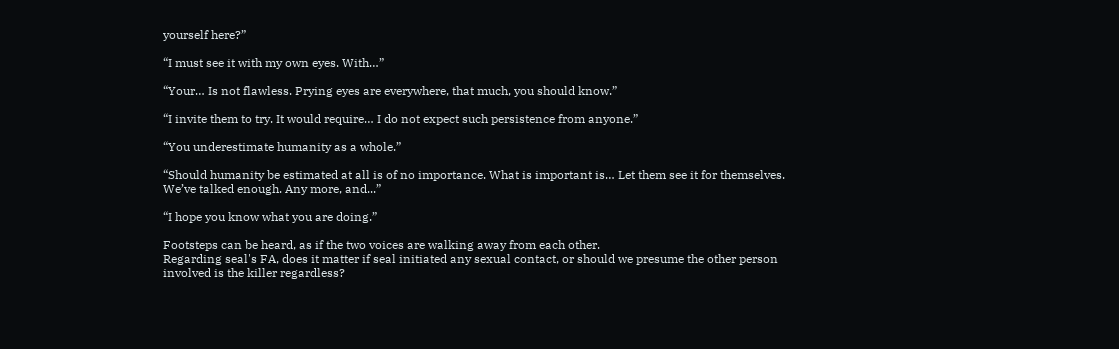yourself here?”

“I must see it with my own eyes. With…”

“Your… Is not flawless. Prying eyes are everywhere, that much, you should know.”

“I invite them to try. It would require… I do not expect such persistence from anyone.”

“You underestimate humanity as a whole.”

“Should humanity be estimated at all is of no importance. What is important is… Let them see it for themselves. We’ve talked enough. Any more, and...”

“I hope you know what you are doing.”

Footsteps can be heard, as if the two voices are walking away from each other.
Regarding seal's FA, does it matter if seal initiated any sexual contact, or should we presume the other person involved is the killer regardless?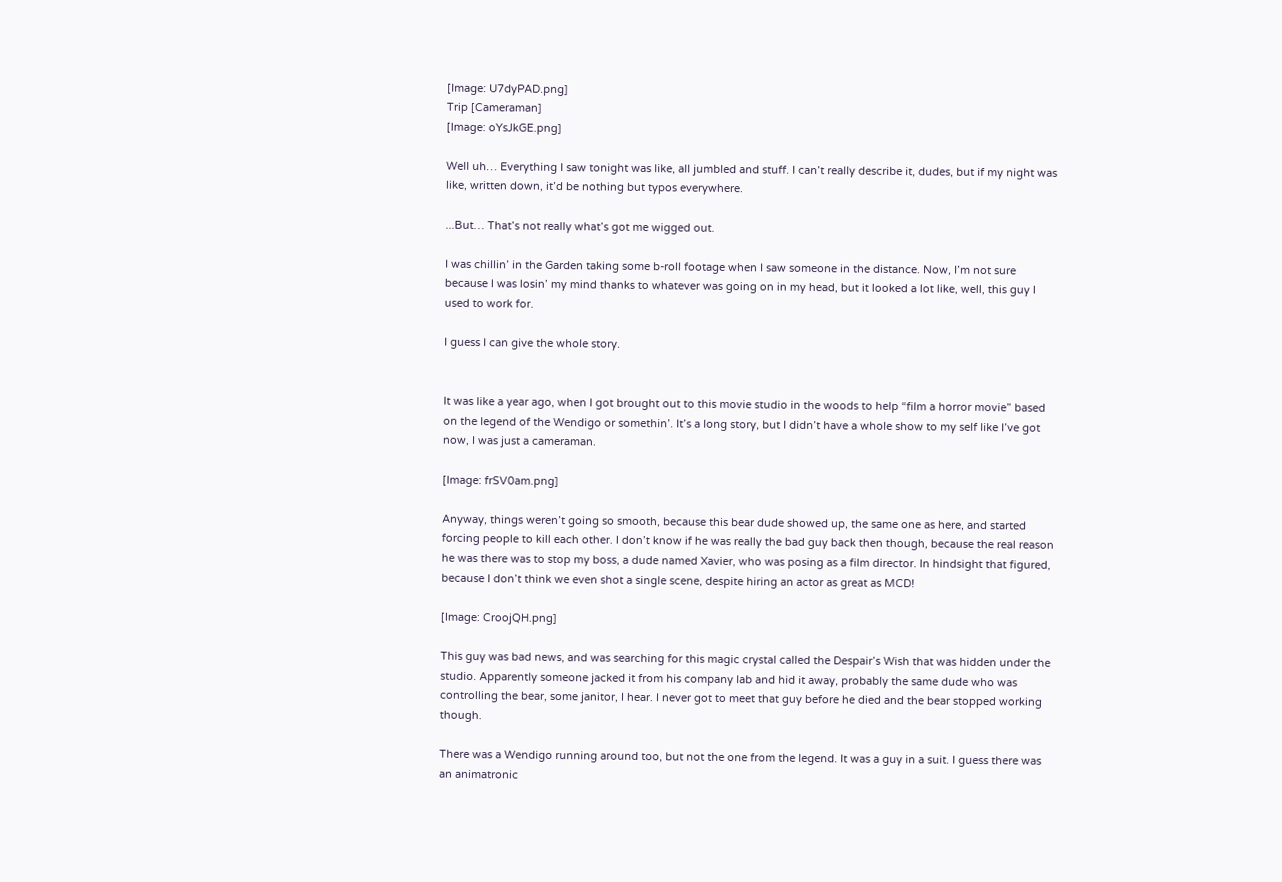[Image: U7dyPAD.png]
Trip [Cameraman]
[Image: oYsJkGE.png]

Well uh… Everything I saw tonight was like, all jumbled and stuff. I can’t really describe it, dudes, but if my night was like, written down, it’d be nothing but typos everywhere.

...But… That’s not really what’s got me wigged out.

I was chillin’ in the Garden taking some b-roll footage when I saw someone in the distance. Now, I’m not sure because I was losin’ my mind thanks to whatever was going on in my head, but it looked a lot like, well, this guy I used to work for.

I guess I can give the whole story.


It was like a year ago, when I got brought out to this movie studio in the woods to help “film a horror movie” based on the legend of the Wendigo or somethin’. It’s a long story, but I didn’t have a whole show to my self like I’ve got now, I was just a cameraman.

[Image: frSV0am.png]

Anyway, things weren’t going so smooth, because this bear dude showed up, the same one as here, and started forcing people to kill each other. I don’t know if he was really the bad guy back then though, because the real reason he was there was to stop my boss, a dude named Xavier, who was posing as a film director. In hindsight that figured, because I don’t think we even shot a single scene, despite hiring an actor as great as MCD!

[Image: CroojQH.png]

This guy was bad news, and was searching for this magic crystal called the Despair’s Wish that was hidden under the studio. Apparently someone jacked it from his company lab and hid it away, probably the same dude who was controlling the bear, some janitor, I hear. I never got to meet that guy before he died and the bear stopped working though.

There was a Wendigo running around too, but not the one from the legend. It was a guy in a suit. I guess there was an animatronic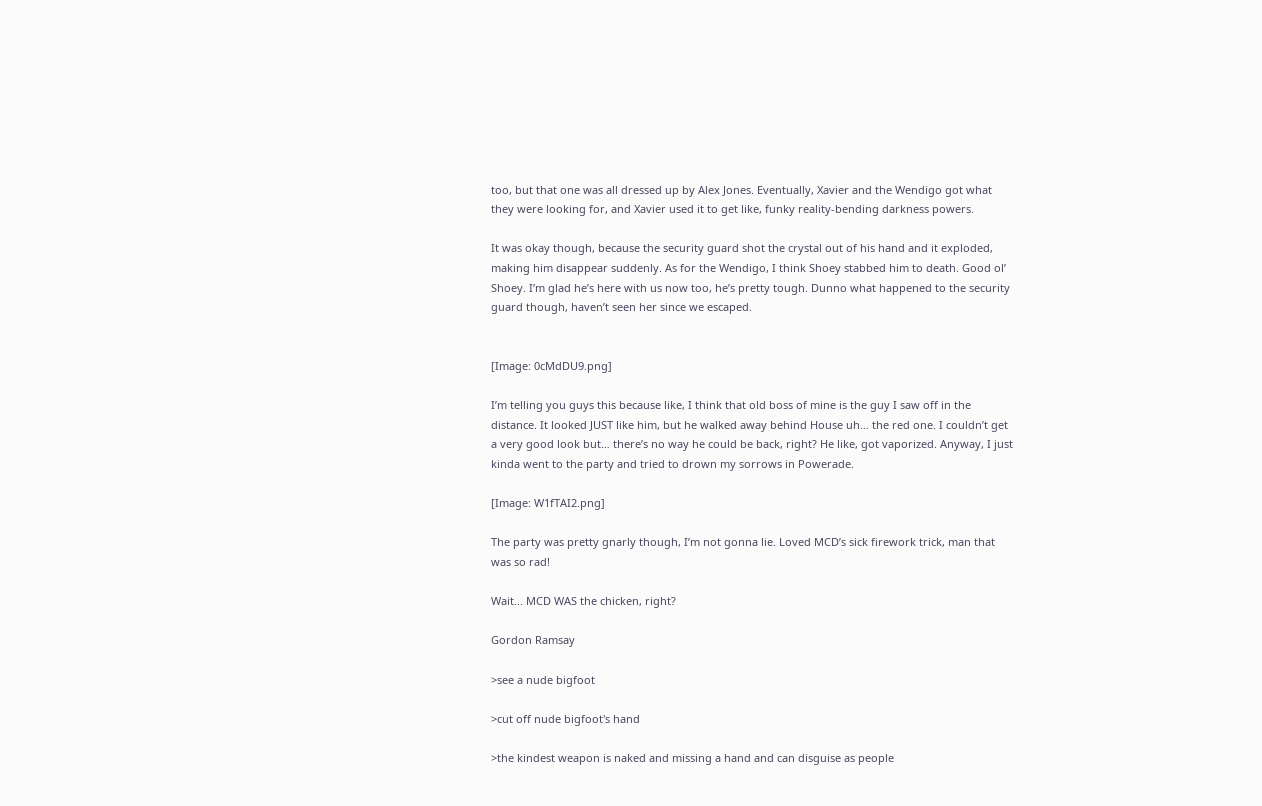too, but that one was all dressed up by Alex Jones. Eventually, Xavier and the Wendigo got what they were looking for, and Xavier used it to get like, funky reality-bending darkness powers.

It was okay though, because the security guard shot the crystal out of his hand and it exploded, making him disappear suddenly. As for the Wendigo, I think Shoey stabbed him to death. Good ol’ Shoey. I’m glad he’s here with us now too, he’s pretty tough. Dunno what happened to the security guard though, haven’t seen her since we escaped.


[Image: 0cMdDU9.png]

I’m telling you guys this because like, I think that old boss of mine is the guy I saw off in the distance. It looked JUST like him, but he walked away behind House uh… the red one. I couldn’t get a very good look but… there’s no way he could be back, right? He like, got vaporized. Anyway, I just kinda went to the party and tried to drown my sorrows in Powerade.

[Image: W1fTAI2.png]

The party was pretty gnarly though, I’m not gonna lie. Loved MCD’s sick firework trick, man that was so rad!

Wait... MCD WAS the chicken, right?

Gordon Ramsay

>see a nude bigfoot

>cut off nude bigfoot's hand

>the kindest weapon is naked and missing a hand and can disguise as people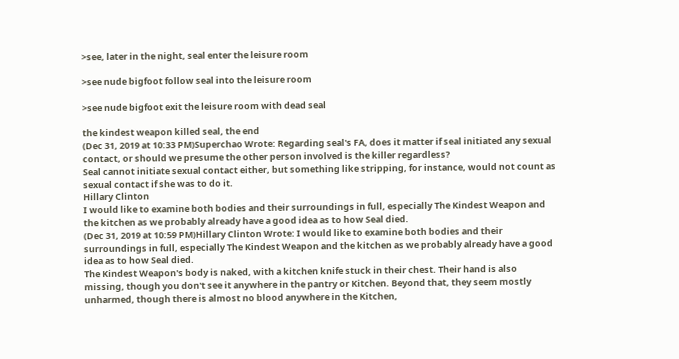>see, later in the night, seal enter the leisure room

>see nude bigfoot follow seal into the leisure room

>see nude bigfoot exit the leisure room with dead seal

the kindest weapon killed seal, the end
(Dec 31, 2019 at 10:33 PM)Superchao Wrote: Regarding seal's FA, does it matter if seal initiated any sexual contact, or should we presume the other person involved is the killer regardless?
Seal cannot initiate sexual contact either, but something like stripping, for instance, would not count as sexual contact if she was to do it.
Hillary Clinton
I would like to examine both bodies and their surroundings in full, especially The Kindest Weapon and the kitchen as we probably already have a good idea as to how Seal died.
(Dec 31, 2019 at 10:59 PM)Hillary Clinton Wrote: I would like to examine both bodies and their surroundings in full, especially The Kindest Weapon and the kitchen as we probably already have a good idea as to how Seal died.
The Kindest Weapon's body is naked, with a kitchen knife stuck in their chest. Their hand is also missing, though you don't see it anywhere in the pantry or Kitchen. Beyond that, they seem mostly unharmed, though there is almost no blood anywhere in the Kitchen,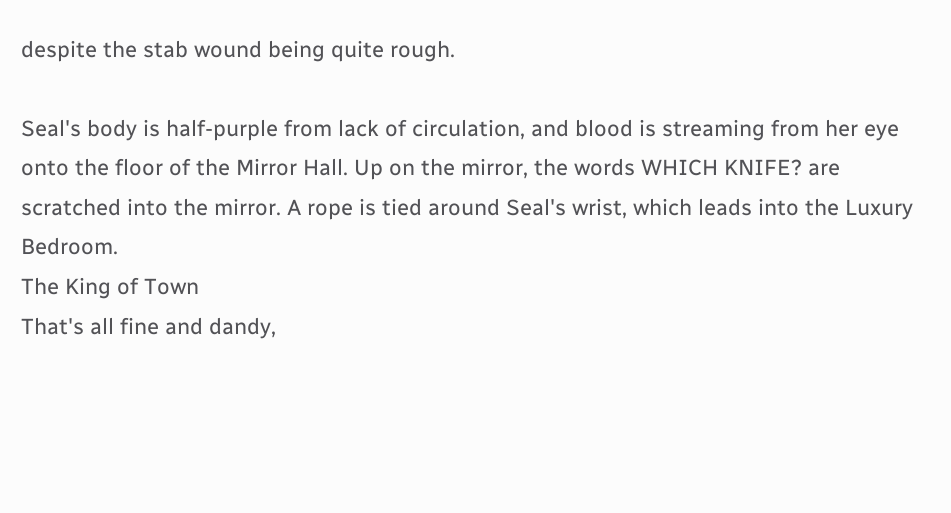despite the stab wound being quite rough.

Seal's body is half-purple from lack of circulation, and blood is streaming from her eye onto the floor of the Mirror Hall. Up on the mirror, the words WHICH KNIFE? are scratched into the mirror. A rope is tied around Seal's wrist, which leads into the Luxury Bedroom.
The King of Town
That's all fine and dandy,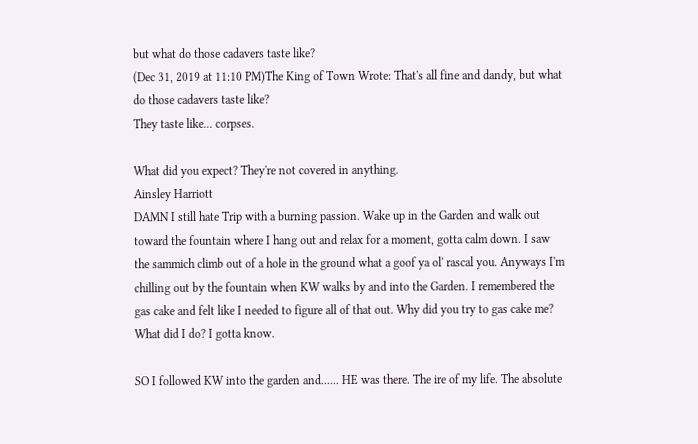but what do those cadavers taste like?
(Dec 31, 2019 at 11:10 PM)The King of Town Wrote: That's all fine and dandy, but what do those cadavers taste like?
They taste like... corpses.

What did you expect? They're not covered in anything.
Ainsley Harriott
DAMN I still hate Trip with a burning passion. Wake up in the Garden and walk out toward the fountain where I hang out and relax for a moment, gotta calm down. I saw the sammich climb out of a hole in the ground what a goof ya ol' rascal you. Anyways I'm chilling out by the fountain when KW walks by and into the Garden. I remembered the gas cake and felt like I needed to figure all of that out. Why did you try to gas cake me? What did I do? I gotta know.

SO I followed KW into the garden and...... HE was there. The ire of my life. The absolute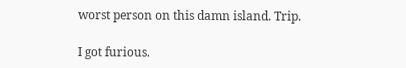worst person on this damn island. Trip.

I got furious.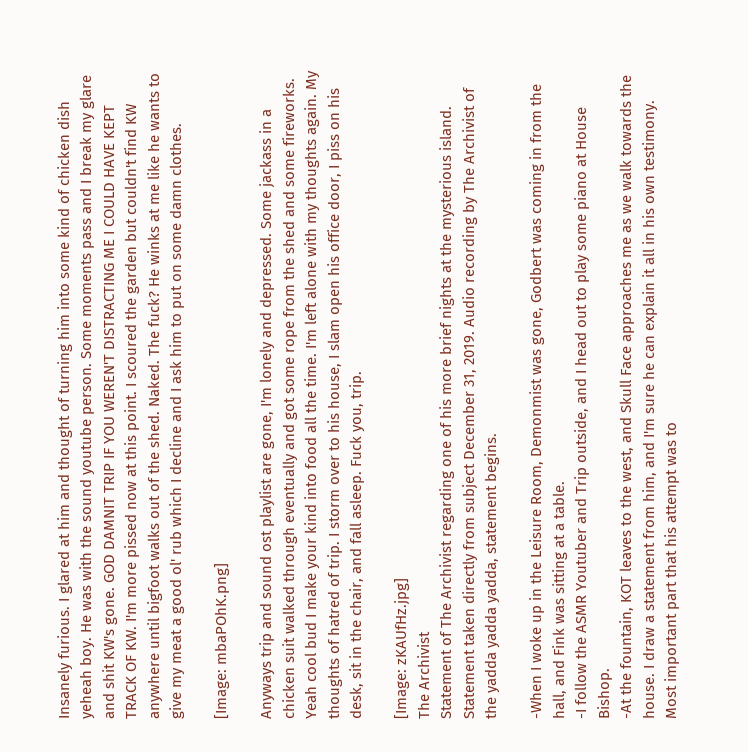Insanely furious. I glared at him and thought of turning him into some kind of chicken dish yeheah boy. He was with the sound youtube person. Some moments pass and I break my glare and shit KW's gone. GOD DAMNIT TRIP IF YOU WEREN'T DISTRACTING ME I COULD HAVE KEPT TRACK OF KW. I'm more pissed now at this point. I scoured the garden but couldn't find KW anywhere until bigfoot walks out of the shed. Naked. The fuck? He winks at me like he wants to give my meat a good ol' rub which I decline and I ask him to put on some damn clothes.

[Image: mbaPOhK.png]

Anyways trip and sound ost playlist are gone, I'm lonely and depressed. Some jackass in a chicken suit walked through eventually and got some rope from the shed and some fireworks. Yeah cool bud I make your kind into food all the time. I'm left alone with my thoughts again. My thoughts of hatred of trip. I storm over to his house, I slam open his office door, I piss on his desk, sit in the chair, and fall asleep. Fuck you, trip.

[Image: zKAUfHz.jpg]
The Archivist
Statement of The Archivist regarding one of his more brief nights at the mysterious island.
Statement taken directly from subject December 31, 2019. Audio recording by The Archivist of the yadda yadda yadda, statement begins.

-When I woke up in the Leisure Room, Demonmist was gone, Godbert was coming in from the hall, and Fink was sitting at a table.
-I follow the ASMR Youtuber and Trip outside, and I head out to play some piano at House Bishop.
-At the fountain, KOT leaves to the west, and Skull Face approaches me as we walk towards the house. I draw a statement from him, and I'm sure he can explain it all in his own testimony. Most important part that his attempt was to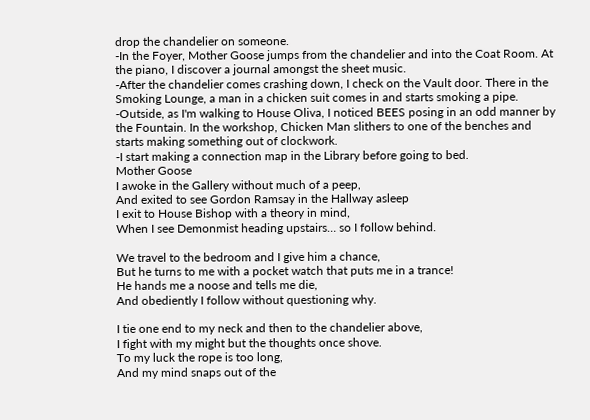drop the chandelier on someone.
-In the Foyer, Mother Goose jumps from the chandelier and into the Coat Room. At the piano, I discover a journal amongst the sheet music.
-After the chandelier comes crashing down, I check on the Vault door. There in the Smoking Lounge, a man in a chicken suit comes in and starts smoking a pipe.
-Outside, as I'm walking to House Oliva, I noticed BEES posing in an odd manner by the Fountain. In the workshop, Chicken Man slithers to one of the benches and starts making something out of clockwork.
-I start making a connection map in the Library before going to bed.
Mother Goose
I awoke in the Gallery without much of a peep,
And exited to see Gordon Ramsay in the Hallway asleep
I exit to House Bishop with a theory in mind,
When I see Demonmist heading upstairs… so I follow behind.

We travel to the bedroom and I give him a chance,
But he turns to me with a pocket watch that puts me in a trance!
He hands me a noose and tells me die,
And obediently I follow without questioning why.

I tie one end to my neck and then to the chandelier above,
I fight with my might but the thoughts once shove.
To my luck the rope is too long,
And my mind snaps out of the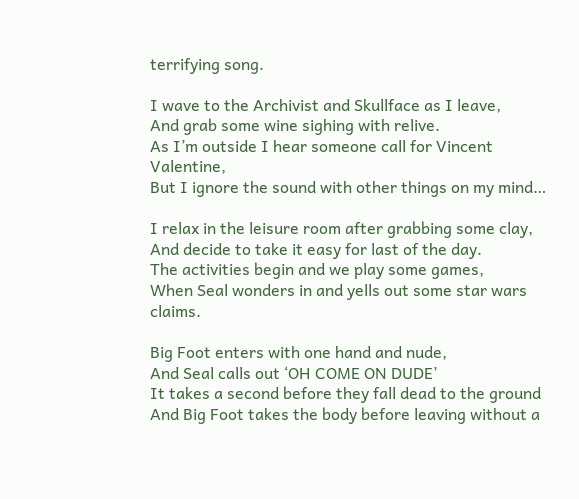terrifying song.

I wave to the Archivist and Skullface as I leave,
And grab some wine sighing with relive.
As I’m outside I hear someone call for Vincent Valentine,
But I ignore the sound with other things on my mind…

I relax in the leisure room after grabbing some clay,
And decide to take it easy for last of the day.
The activities begin and we play some games,
When Seal wonders in and yells out some star wars claims.

Big Foot enters with one hand and nude,
And Seal calls out ‘OH COME ON DUDE’
It takes a second before they fall dead to the ground
And Big Foot takes the body before leaving without a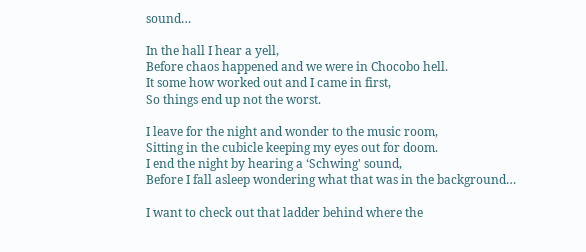sound…

In the hall I hear a yell,
Before chaos happened and we were in Chocobo hell.
It some how worked out and I came in first,
So things end up not the worst.

I leave for the night and wonder to the music room,
Sitting in the cubicle keeping my eyes out for doom.
I end the night by hearing a ‘Schwing' sound,
Before I fall asleep wondering what that was in the background…

I want to check out that ladder behind where the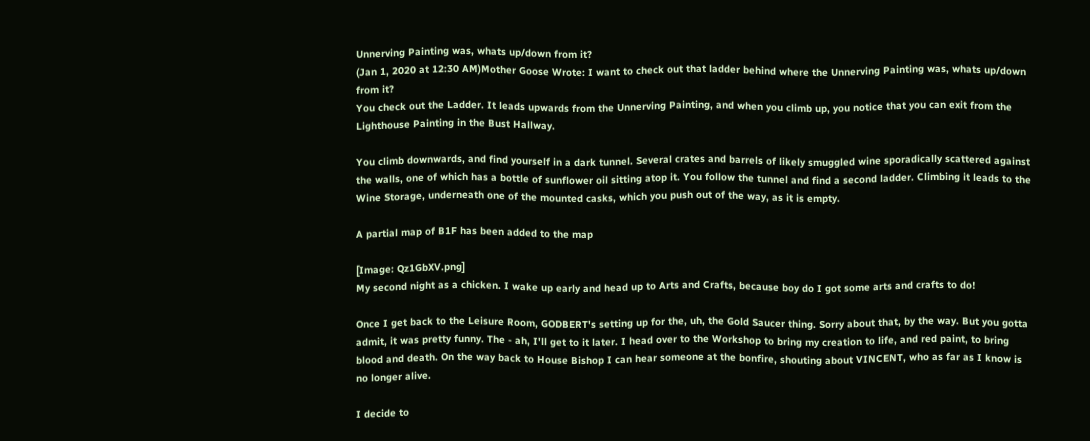Unnerving Painting was, whats up/down from it?
(Jan 1, 2020 at 12:30 AM)Mother Goose Wrote: I want to check out that ladder behind where the Unnerving Painting was, whats up/down from it?
You check out the Ladder. It leads upwards from the Unnerving Painting, and when you climb up, you notice that you can exit from the Lighthouse Painting in the Bust Hallway.

You climb downwards, and find yourself in a dark tunnel. Several crates and barrels of likely smuggled wine sporadically scattered against the walls, one of which has a bottle of sunflower oil sitting atop it. You follow the tunnel and find a second ladder. Climbing it leads to the Wine Storage, underneath one of the mounted casks, which you push out of the way, as it is empty.

A partial map of B1F has been added to the map

[Image: Qz1GbXV.png]
My second night as a chicken. I wake up early and head up to Arts and Crafts, because boy do I got some arts and crafts to do!

Once I get back to the Leisure Room, GODBERT's setting up for the, uh, the Gold Saucer thing. Sorry about that, by the way. But you gotta admit, it was pretty funny. The - ah, I'll get to it later. I head over to the Workshop to bring my creation to life, and red paint, to bring blood and death. On the way back to House Bishop I can hear someone at the bonfire, shouting about VINCENT, who as far as I know is no longer alive.

I decide to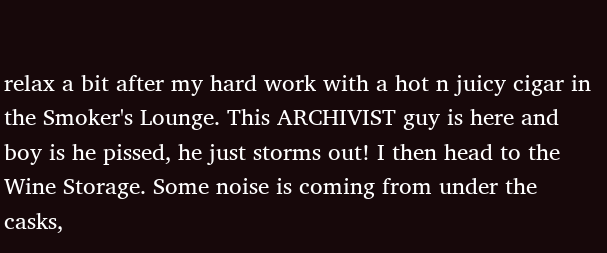relax a bit after my hard work with a hot n juicy cigar in the Smoker's Lounge. This ARCHIVIST guy is here and boy is he pissed, he just storms out! I then head to the Wine Storage. Some noise is coming from under the casks,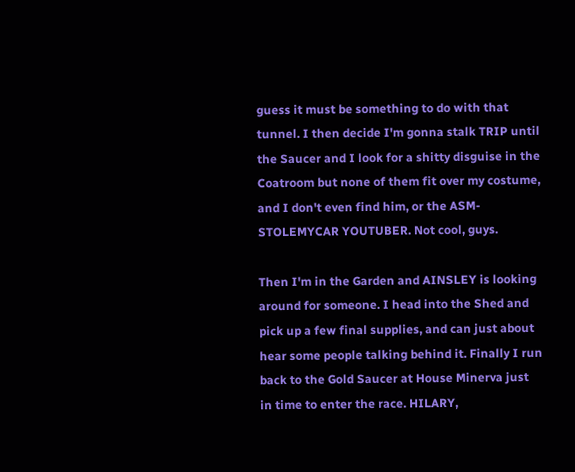guess it must be something to do with that tunnel. I then decide I'm gonna stalk TRIP until the Saucer and I look for a shitty disguise in the Coatroom but none of them fit over my costume, and I don't even find him, or the ASM-STOLEMYCAR YOUTUBER. Not cool, guys.

Then I'm in the Garden and AINSLEY is looking around for someone. I head into the Shed and pick up a few final supplies, and can just about hear some people talking behind it. Finally I run back to the Gold Saucer at House Minerva just in time to enter the race. HILARY,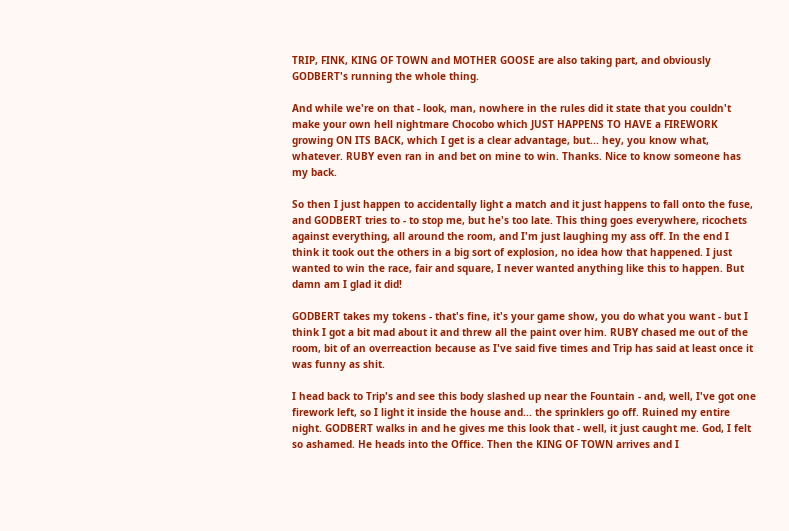TRIP, FINK, KING OF TOWN and MOTHER GOOSE are also taking part, and obviously GODBERT's running the whole thing.

And while we're on that - look, man, nowhere in the rules did it state that you couldn't make your own hell nightmare Chocobo which JUST HAPPENS TO HAVE a FIREWORK growing ON ITS BACK, which I get is a clear advantage, but... hey, you know what, whatever. RUBY even ran in and bet on mine to win. Thanks. Nice to know someone has my back.

So then I just happen to accidentally light a match and it just happens to fall onto the fuse, and GODBERT tries to - to stop me, but he's too late. This thing goes everywhere, ricochets against everything, all around the room, and I'm just laughing my ass off. In the end I think it took out the others in a big sort of explosion, no idea how that happened. I just wanted to win the race, fair and square, I never wanted anything like this to happen. But damn am I glad it did!

GODBERT takes my tokens - that's fine, it's your game show, you do what you want - but I think I got a bit mad about it and threw all the paint over him. RUBY chased me out of the room, bit of an overreaction because as I've said five times and Trip has said at least once it was funny as shit.

I head back to Trip's and see this body slashed up near the Fountain - and, well, I've got one firework left, so I light it inside the house and... the sprinklers go off. Ruined my entire night. GODBERT walks in and he gives me this look that - well, it just caught me. God, I felt so ashamed. He heads into the Office. Then the KING OF TOWN arrives and I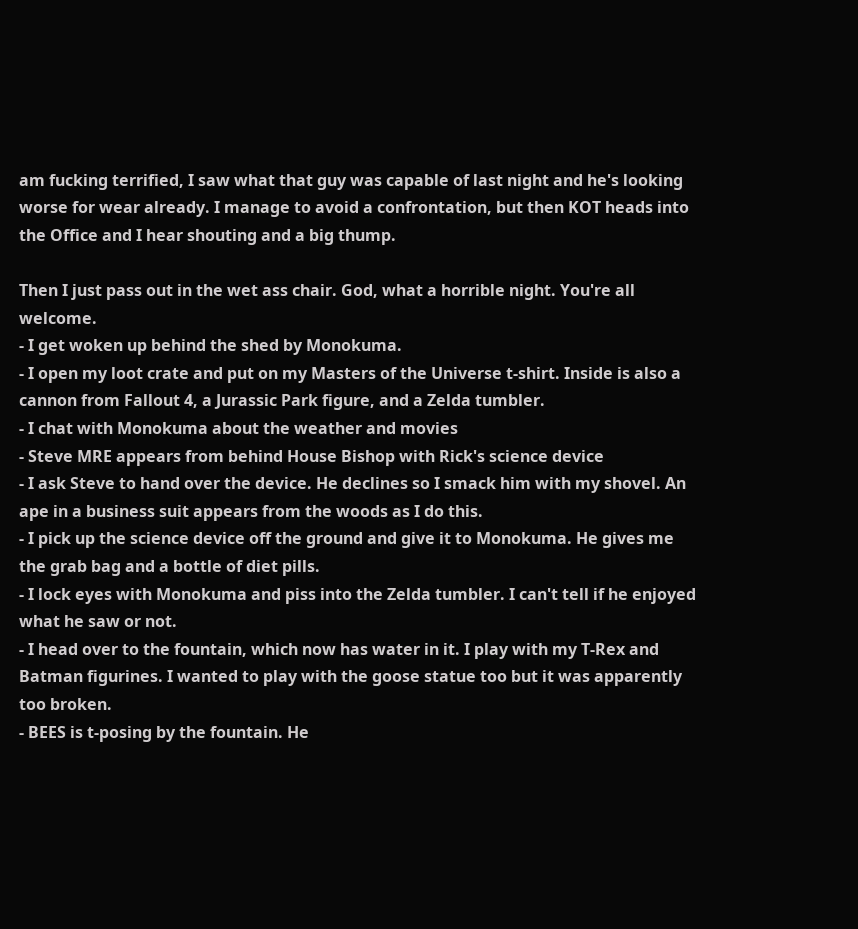am fucking terrified, I saw what that guy was capable of last night and he's looking worse for wear already. I manage to avoid a confrontation, but then KOT heads into the Office and I hear shouting and a big thump.

Then I just pass out in the wet ass chair. God, what a horrible night. You're all welcome.
- I get woken up behind the shed by Monokuma.
- I open my loot crate and put on my Masters of the Universe t-shirt. Inside is also a cannon from Fallout 4, a Jurassic Park figure, and a Zelda tumbler.
- I chat with Monokuma about the weather and movies
- Steve MRE appears from behind House Bishop with Rick's science device
- I ask Steve to hand over the device. He declines so I smack him with my shovel. An ape in a business suit appears from the woods as I do this.
- I pick up the science device off the ground and give it to Monokuma. He gives me the grab bag and a bottle of diet pills.
- I lock eyes with Monokuma and piss into the Zelda tumbler. I can't tell if he enjoyed what he saw or not.
- I head over to the fountain, which now has water in it. I play with my T-Rex and Batman figurines. I wanted to play with the goose statue too but it was apparently too broken.
- BEES is t-posing by the fountain. He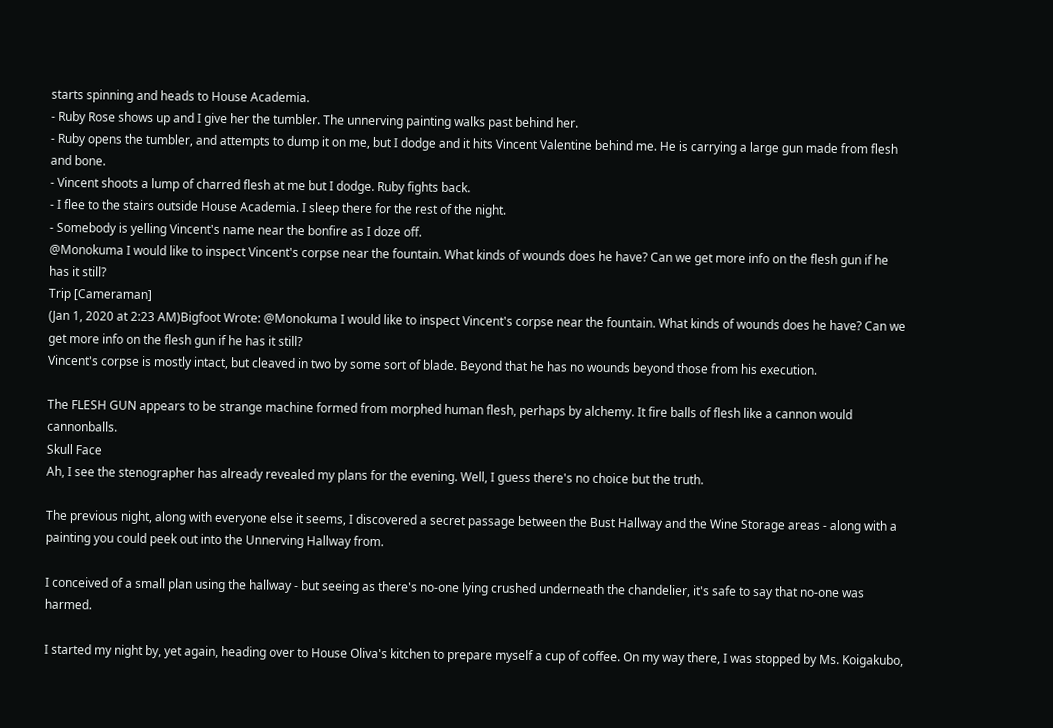starts spinning and heads to House Academia.
- Ruby Rose shows up and I give her the tumbler. The unnerving painting walks past behind her.
- Ruby opens the tumbler, and attempts to dump it on me, but I dodge and it hits Vincent Valentine behind me. He is carrying a large gun made from flesh and bone.
- Vincent shoots a lump of charred flesh at me but I dodge. Ruby fights back.
- I flee to the stairs outside House Academia. I sleep there for the rest of the night.
- Somebody is yelling Vincent's name near the bonfire as I doze off.
@Monokuma I would like to inspect Vincent's corpse near the fountain. What kinds of wounds does he have? Can we get more info on the flesh gun if he has it still?
Trip [Cameraman]
(Jan 1, 2020 at 2:23 AM)Bigfoot Wrote: @Monokuma I would like to inspect Vincent's corpse near the fountain. What kinds of wounds does he have? Can we get more info on the flesh gun if he has it still?
Vincent's corpse is mostly intact, but cleaved in two by some sort of blade. Beyond that he has no wounds beyond those from his execution.

The FLESH GUN appears to be strange machine formed from morphed human flesh, perhaps by alchemy. It fire balls of flesh like a cannon would cannonballs.
Skull Face
Ah, I see the stenographer has already revealed my plans for the evening. Well, I guess there's no choice but the truth.

The previous night, along with everyone else it seems, I discovered a secret passage between the Bust Hallway and the Wine Storage areas - along with a painting you could peek out into the Unnerving Hallway from.

I conceived of a small plan using the hallway - but seeing as there's no-one lying crushed underneath the chandelier, it's safe to say that no-one was harmed.

I started my night by, yet again, heading over to House Oliva's kitchen to prepare myself a cup of coffee. On my way there, I was stopped by Ms. Koigakubo,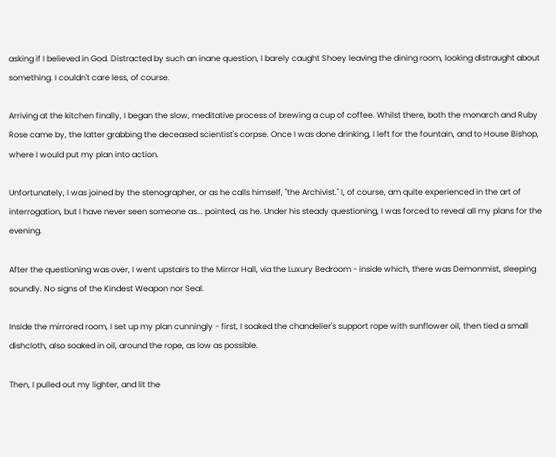asking if I believed in God. Distracted by such an inane question, I barely caught Shoey leaving the dining room, looking distraught about something. I couldn't care less, of course.

Arriving at the kitchen finally, I began the slow, meditative process of brewing a cup of coffee. Whilst there, both the monarch and Ruby Rose came by, the latter grabbing the deceased scientist's corpse. Once I was done drinking, I left for the fountain, and to House Bishop, where I would put my plan into action.

Unfortunately, I was joined by the stenographer, or as he calls himself, "the Archivist." I, of course, am quite experienced in the art of interrogation, but I have never seen someone as... pointed, as he. Under his steady questioning, I was forced to reveal all my plans for the evening.

After the questioning was over, I went upstairs to the Mirror Hall, via the Luxury Bedroom - inside which, there was Demonmist, sleeping soundly. No signs of the Kindest Weapon nor Seal.

Inside the mirrored room, I set up my plan cunningly - first, I soaked the chandelier's support rope with sunflower oil, then tied a small dishcloth, also soaked in oil, around the rope, as low as possible.

Then, I pulled out my lighter, and lit the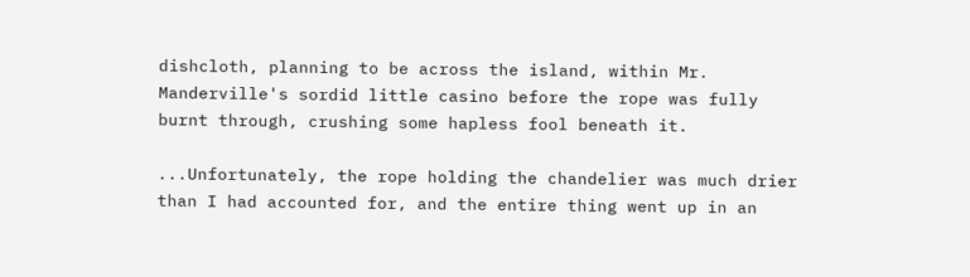dishcloth, planning to be across the island, within Mr. Manderville's sordid little casino before the rope was fully burnt through, crushing some hapless fool beneath it.

...Unfortunately, the rope holding the chandelier was much drier than I had accounted for, and the entire thing went up in an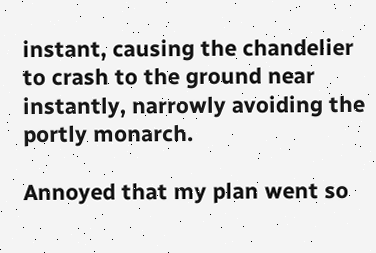instant, causing the chandelier to crash to the ground near instantly, narrowly avoiding the portly monarch.

Annoyed that my plan went so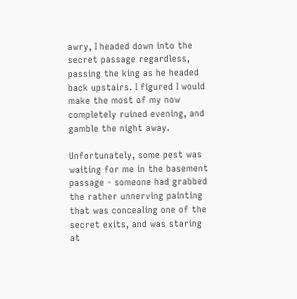awry, I headed down into the secret passage regardless, passing the king as he headed back upstairs. I figured I would make the most of my now completely ruined evening, and gamble the night away.

Unfortunately, some pest was waiting for me in the basement passage - someone had grabbed the rather unnerving painting that was concealing one of the secret exits, and was staring at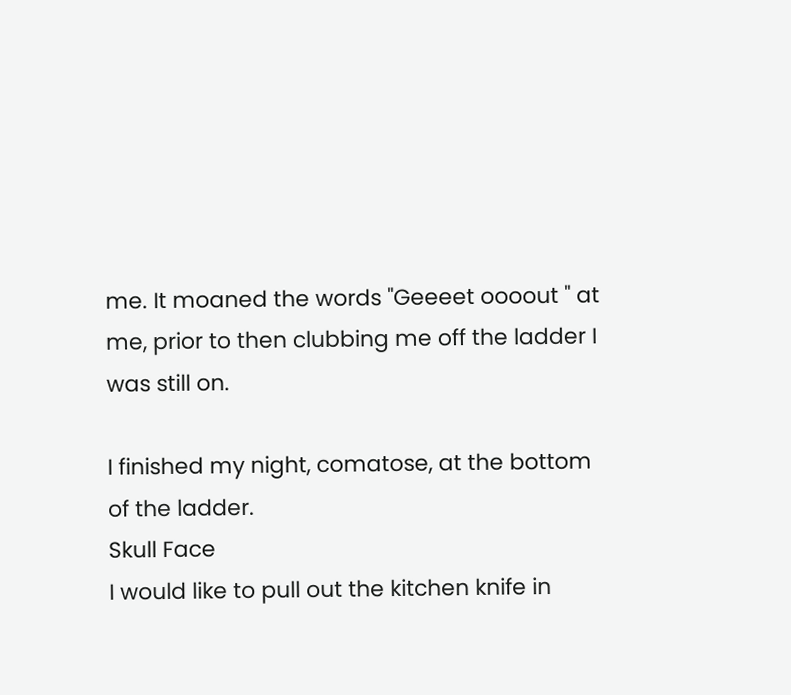me. It moaned the words "Geeeet oooout " at me, prior to then clubbing me off the ladder I was still on.

I finished my night, comatose, at the bottom of the ladder.
Skull Face
I would like to pull out the kitchen knife in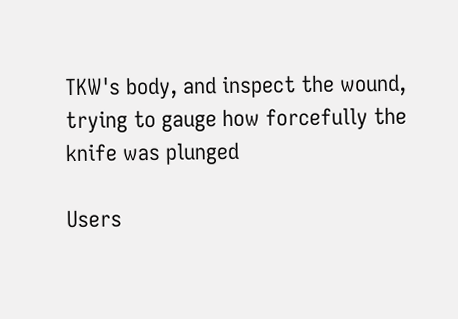TKW's body, and inspect the wound, trying to gauge how forcefully the knife was plunged

Users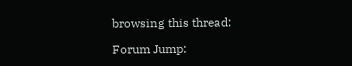browsing this thread:

Forum Jump: